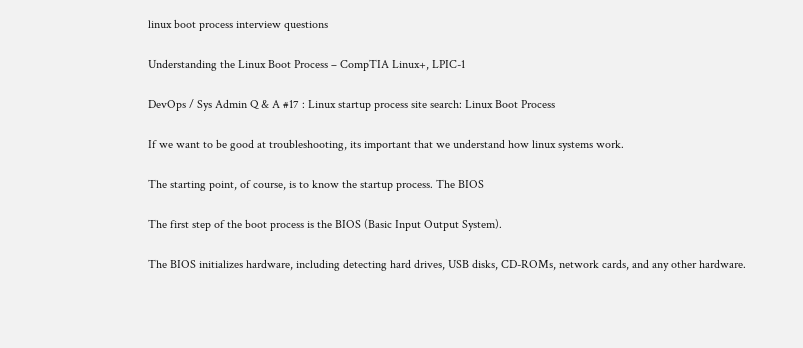linux boot process interview questions

Understanding the Linux Boot Process – CompTIA Linux+, LPIC-1

DevOps / Sys Admin Q & A #17 : Linux startup process site search: Linux Boot Process

If we want to be good at troubleshooting, its important that we understand how linux systems work.

The starting point, of course, is to know the startup process. The BIOS

The first step of the boot process is the BIOS (Basic Input Output System).

The BIOS initializes hardware, including detecting hard drives, USB disks, CD-ROMs, network cards, and any other hardware.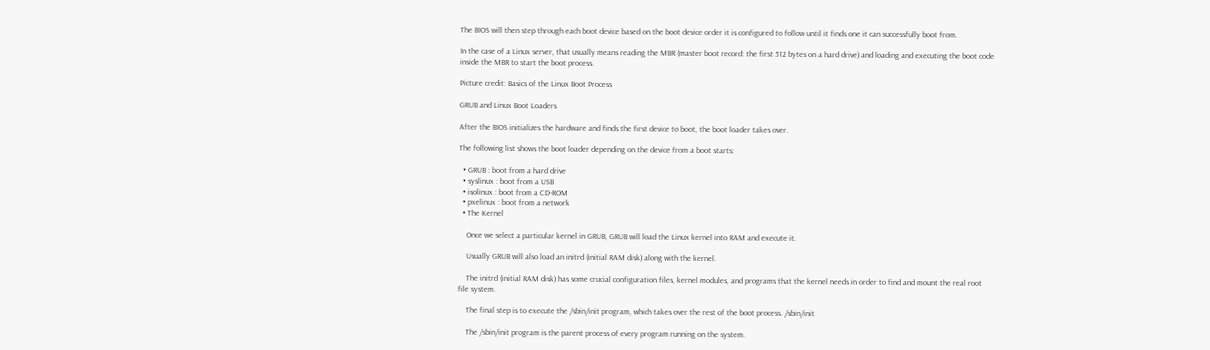The BIOS will then step through each boot device based on the boot device order it is configured to follow until it finds one it can successfully boot from.

In the case of a Linux server, that usually means reading the MBR (master boot record: the first 512 bytes on a hard drive) and loading and executing the boot code inside the MBR to start the boot process.

Picture credit: Basics of the Linux Boot Process

GRUB and Linux Boot Loaders

After the BIOS initializes the hardware and finds the first device to boot, the boot loader takes over.

The following list shows the boot loader depending on the device from a boot starts:

  • GRUB : boot from a hard drive
  • syslinux : boot from a USB
  • isolinux : boot from a CD-ROM
  • pxelinux : boot from a network
  • The Kernel

    Once we select a particular kernel in GRUB, GRUB will load the Linux kernel into RAM and execute it.

    Usually GRUB will also load an initrd (initial RAM disk) along with the kernel.

    The initrd (initial RAM disk) has some crucial configuration files, kernel modules, and programs that the kernel needs in order to find and mount the real root file system.

    The final step is to execute the /sbin/init program, which takes over the rest of the boot process. /sbin/init

    The /sbin/init program is the parent process of every program running on the system.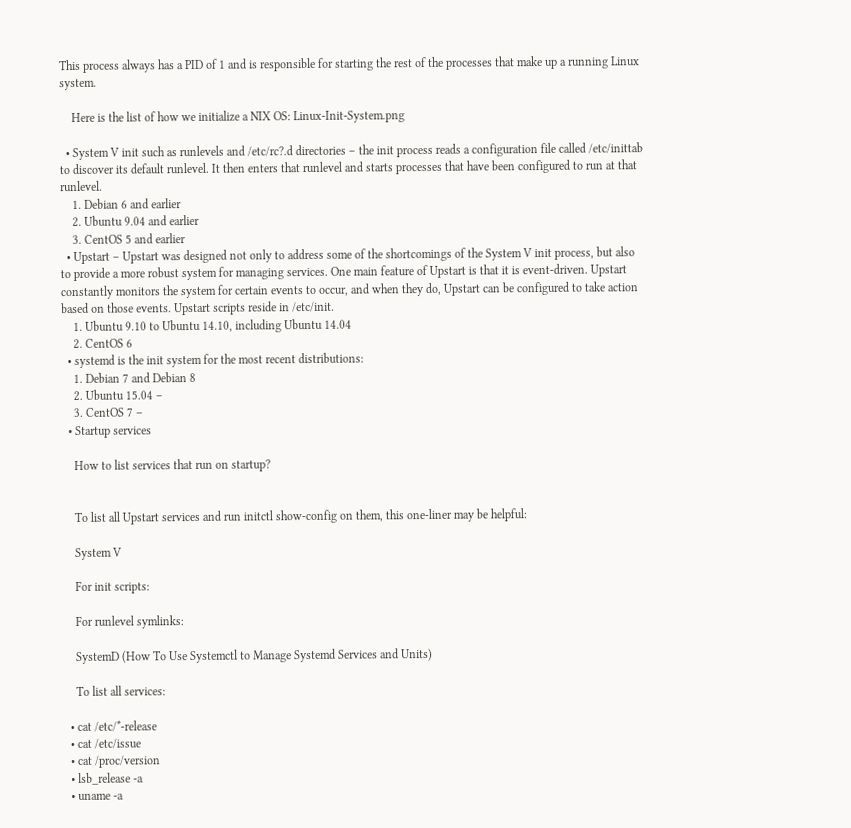This process always has a PID of 1 and is responsible for starting the rest of the processes that make up a running Linux system.

    Here is the list of how we initialize a NIX OS: Linux-Init-System.png

  • System V init such as runlevels and /etc/rc?.d directories – the init process reads a configuration file called /etc/inittab to discover its default runlevel. It then enters that runlevel and starts processes that have been configured to run at that runlevel.
    1. Debian 6 and earlier
    2. Ubuntu 9.04 and earlier
    3. CentOS 5 and earlier
  • Upstart – Upstart was designed not only to address some of the shortcomings of the System V init process, but also to provide a more robust system for managing services. One main feature of Upstart is that it is event-driven. Upstart constantly monitors the system for certain events to occur, and when they do, Upstart can be configured to take action based on those events. Upstart scripts reside in /etc/init.
    1. Ubuntu 9.10 to Ubuntu 14.10, including Ubuntu 14.04
    2. CentOS 6
  • systemd is the init system for the most recent distributions:
    1. Debian 7 and Debian 8
    2. Ubuntu 15.04 –
    3. CentOS 7 –
  • Startup services

    How to list services that run on startup?


    To list all Upstart services and run initctl show-config on them, this one-liner may be helpful:

    System V

    For init scripts:

    For runlevel symlinks:

    SystemD (How To Use Systemctl to Manage Systemd Services and Units)

    To list all services:

  • cat /etc/*-release
  • cat /etc/issue
  • cat /proc/version
  • lsb_release -a
  • uname -a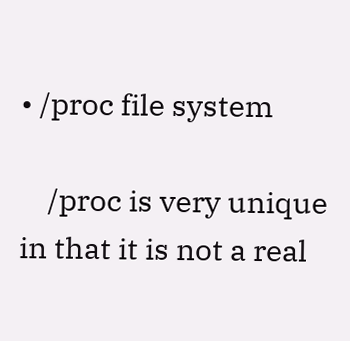• /proc file system

    /proc is very unique in that it is not a real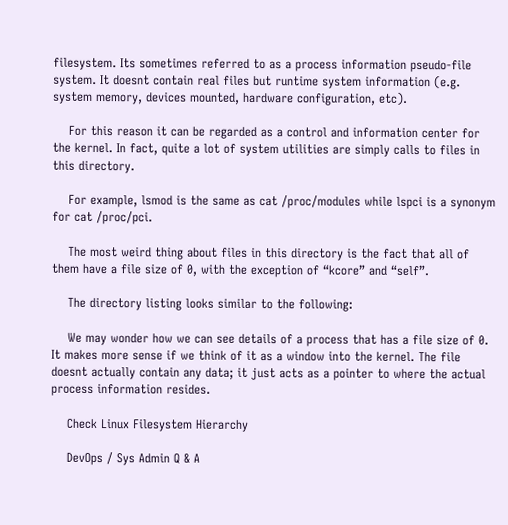filesystem. Its sometimes referred to as a process information pseudo-file system. It doesnt contain real files but runtime system information (e.g. system memory, devices mounted, hardware configuration, etc).

    For this reason it can be regarded as a control and information center for the kernel. In fact, quite a lot of system utilities are simply calls to files in this directory.

    For example, lsmod is the same as cat /proc/modules while lspci is a synonym for cat /proc/pci.

    The most weird thing about files in this directory is the fact that all of them have a file size of 0, with the exception of “kcore” and “self”.

    The directory listing looks similar to the following:

    We may wonder how we can see details of a process that has a file size of 0. It makes more sense if we think of it as a window into the kernel. The file doesnt actually contain any data; it just acts as a pointer to where the actual process information resides.

    Check Linux Filesystem Hierarchy

    DevOps / Sys Admin Q & A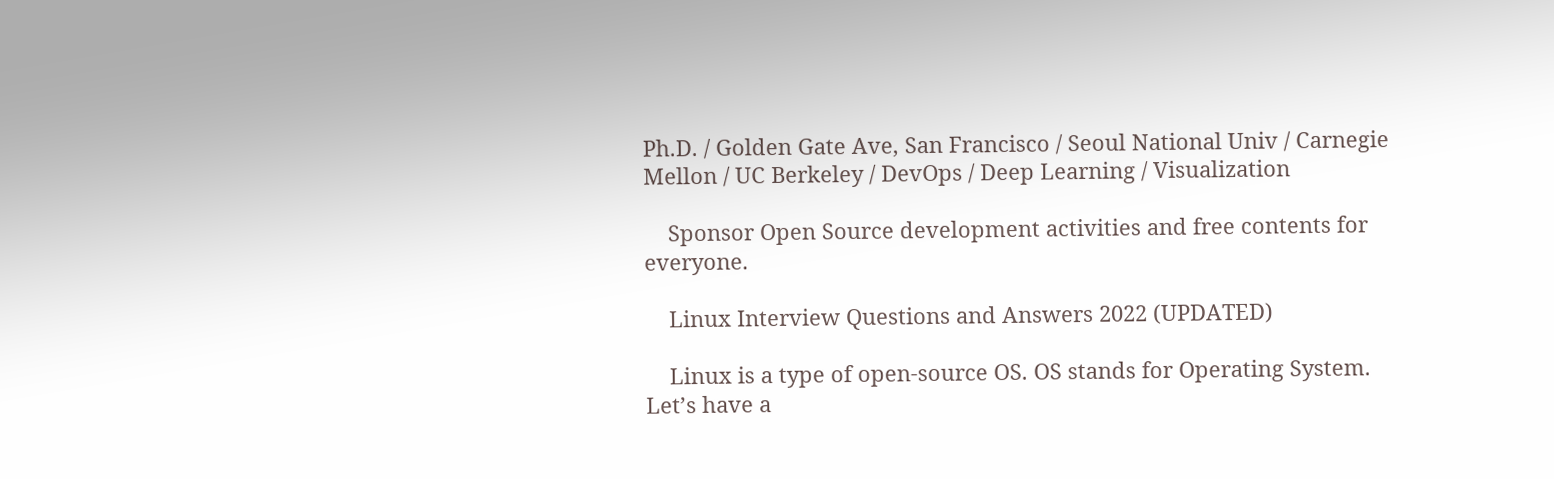Ph.D. / Golden Gate Ave, San Francisco / Seoul National Univ / Carnegie Mellon / UC Berkeley / DevOps / Deep Learning / Visualization

    Sponsor Open Source development activities and free contents for everyone.

    Linux Interview Questions and Answers 2022 (UPDATED)

    Linux is a type of open-source OS. OS stands for Operating System. Let’s have a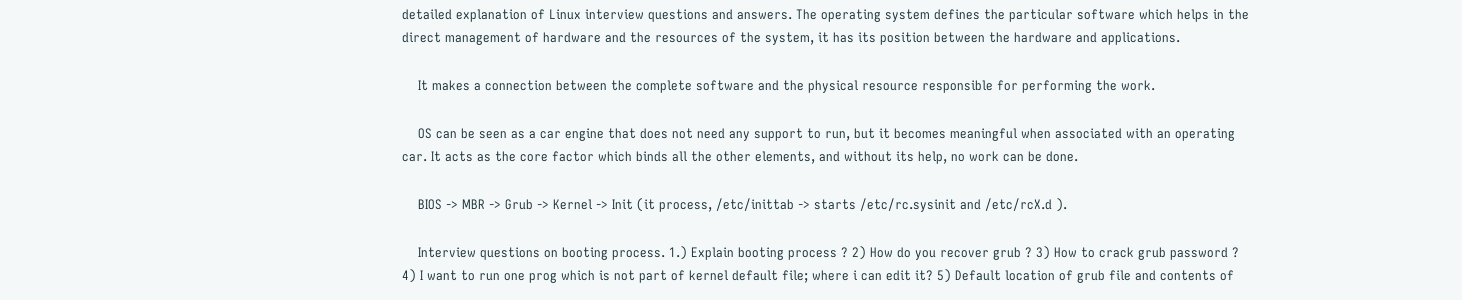detailed explanation of Linux interview questions and answers. The operating system defines the particular software which helps in the direct management of hardware and the resources of the system, it has its position between the hardware and applications.

    It makes a connection between the complete software and the physical resource responsible for performing the work.

    OS can be seen as a car engine that does not need any support to run, but it becomes meaningful when associated with an operating car. It acts as the core factor which binds all the other elements, and without its help, no work can be done.

    BIOS -> MBR -> Grub -> Kernel -> Init (it process, /etc/inittab -> starts /etc/rc.sysinit and /etc/rcX.d ).

    Interview questions on booting process. 1.) Explain booting process ? 2) How do you recover grub ? 3) How to crack grub password ? 4) I want to run one prog which is not part of kernel default file; where i can edit it? 5) Default location of grub file and contents of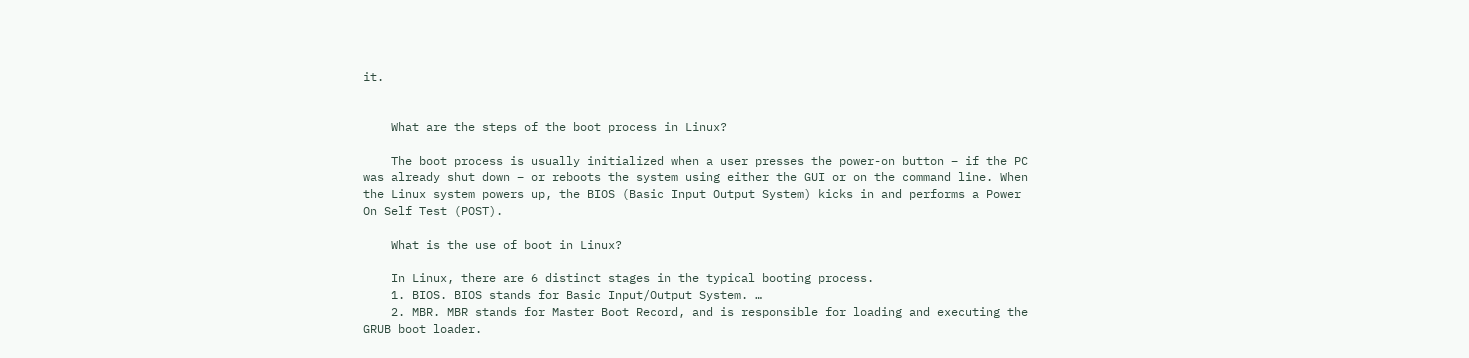it.


    What are the steps of the boot process in Linux?

    The boot process is usually initialized when a user presses the power-on button – if the PC was already shut down – or reboots the system using either the GUI or on the command line. When the Linux system powers up, the BIOS (Basic Input Output System) kicks in and performs a Power On Self Test (POST).

    What is the use of boot in Linux?

    In Linux, there are 6 distinct stages in the typical booting process.
    1. BIOS. BIOS stands for Basic Input/Output System. …
    2. MBR. MBR stands for Master Boot Record, and is responsible for loading and executing the GRUB boot loader.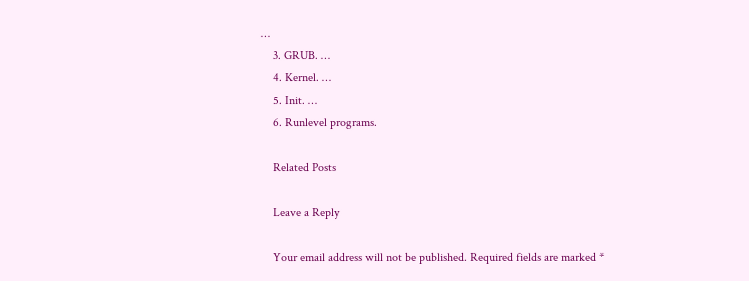…
    3. GRUB. …
    4. Kernel. …
    5. Init. …
    6. Runlevel programs.

    Related Posts

    Leave a Reply

    Your email address will not be published. Required fields are marked *